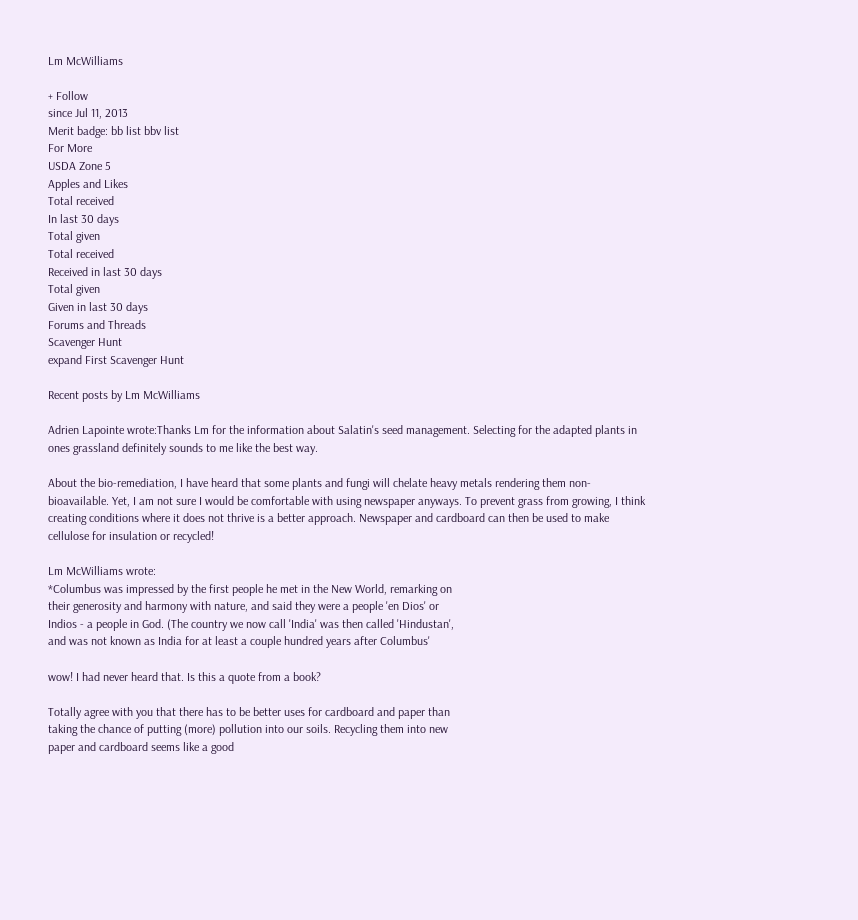Lm McWilliams

+ Follow
since Jul 11, 2013
Merit badge: bb list bbv list
For More
USDA Zone 5
Apples and Likes
Total received
In last 30 days
Total given
Total received
Received in last 30 days
Total given
Given in last 30 days
Forums and Threads
Scavenger Hunt
expand First Scavenger Hunt

Recent posts by Lm McWilliams

Adrien Lapointe wrote:Thanks Lm for the information about Salatin's seed management. Selecting for the adapted plants in ones grassland definitely sounds to me like the best way.

About the bio-remediation, I have heard that some plants and fungi will chelate heavy metals rendering them non-bioavailable. Yet, I am not sure I would be comfortable with using newspaper anyways. To prevent grass from growing, I think creating conditions where it does not thrive is a better approach. Newspaper and cardboard can then be used to make cellulose for insulation or recycled!

Lm McWilliams wrote:
*Columbus was impressed by the first people he met in the New World, remarking on
their generosity and harmony with nature, and said they were a people 'en Dios' or
Indios - a people in God. (The country we now call 'India' was then called 'Hindustan',
and was not known as India for at least a couple hundred years after Columbus'

wow! I had never heard that. Is this a quote from a book?

Totally agree with you that there has to be better uses for cardboard and paper than
taking the chance of putting (more) pollution into our soils. Recycling them into new
paper and cardboard seems like a good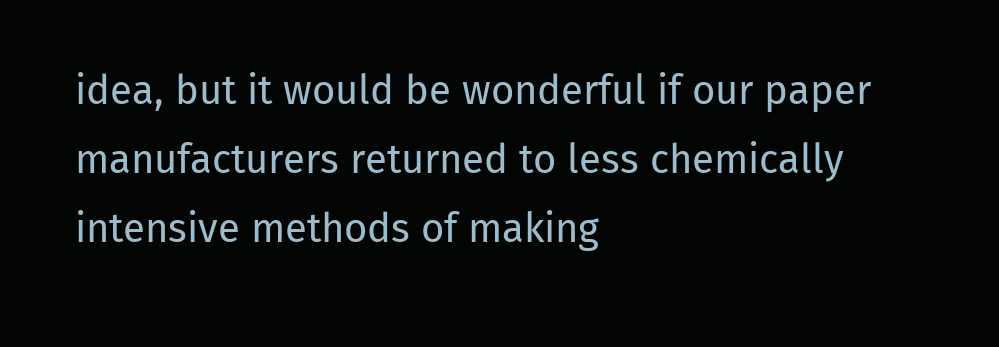idea, but it would be wonderful if our paper
manufacturers returned to less chemically intensive methods of making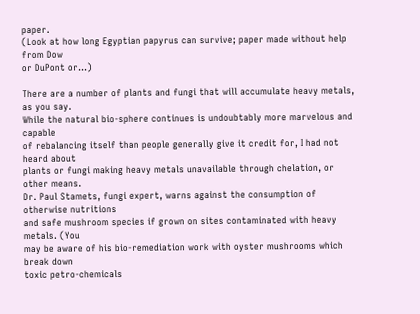paper.
(Look at how long Egyptian papyrus can survive; paper made without help from Dow
or DuPont or...)

There are a number of plants and fungi that will accumulate heavy metals, as you say.
While the natural bio-sphere continues is undoubtably more marvelous and capable
of rebalancing itself than people generally give it credit for, I had not heard about
plants or fungi making heavy metals unavailable through chelation, or other means.
Dr. Paul Stamets, fungi expert, warns against the consumption of otherwise nutritions
and safe mushroom species if grown on sites contaminated with heavy metals. (You
may be aware of his bio-remediation work with oyster mushrooms which break down
toxic petro-chemicals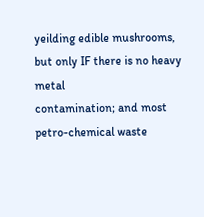yeilding edible mushrooms, but only IF there is no heavy metal
contamination; and most petro-chemical waste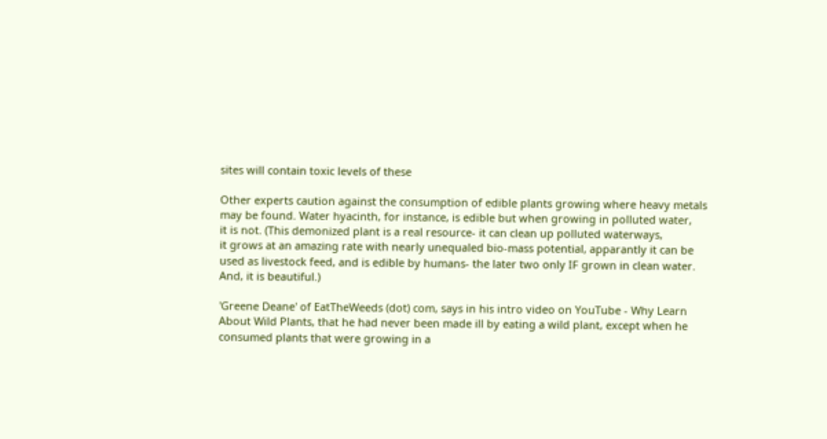sites will contain toxic levels of these

Other experts caution against the consumption of edible plants growing where heavy metals
may be found. Water hyacinth, for instance, is edible but when growing in polluted water,
it is not. (This demonized plant is a real resource- it can clean up polluted waterways,
it grows at an amazing rate with nearly unequaled bio-mass potential, apparantly it can be
used as livestock feed, and is edible by humans- the later two only IF grown in clean water.
And, it is beautiful.)

'Greene Deane' of EatTheWeeds (dot) com, says in his intro video on YouTube - Why Learn
About Wild Plants, that he had never been made ill by eating a wild plant, except when he
consumed plants that were growing in a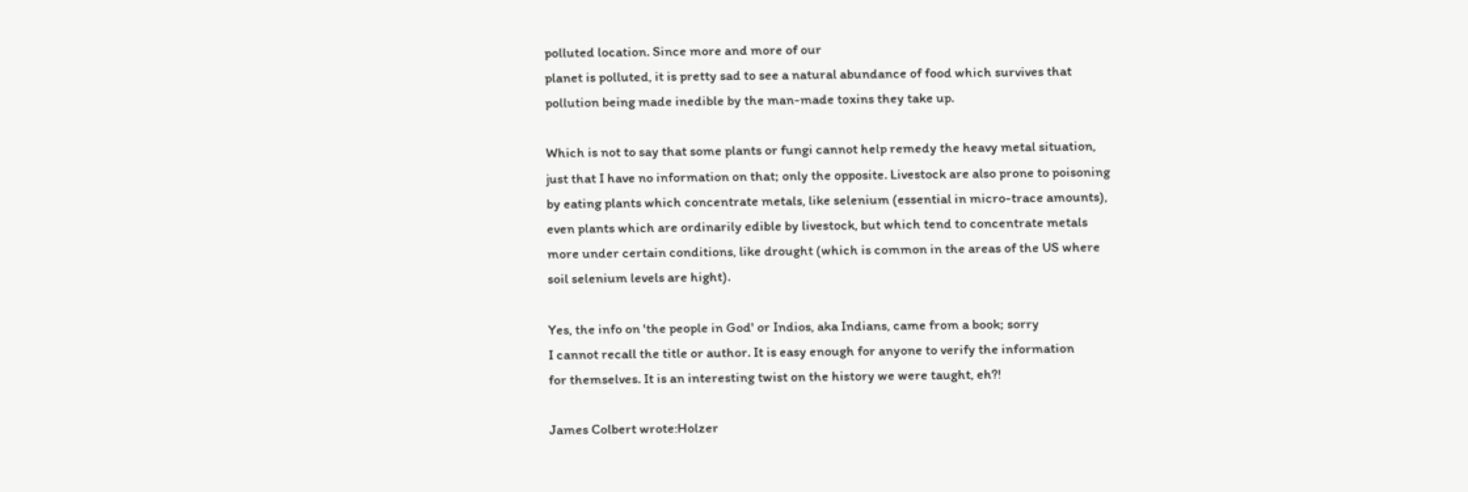polluted location. Since more and more of our
planet is polluted, it is pretty sad to see a natural abundance of food which survives that
pollution being made inedible by the man-made toxins they take up.

Which is not to say that some plants or fungi cannot help remedy the heavy metal situation,
just that I have no information on that; only the opposite. Livestock are also prone to poisoning
by eating plants which concentrate metals, like selenium (essential in micro-trace amounts),
even plants which are ordinarily edible by livestock, but which tend to concentrate metals
more under certain conditions, like drought (which is common in the areas of the US where
soil selenium levels are hight).

Yes, the info on 'the people in God' or Indios, aka Indians, came from a book; sorry
I cannot recall the title or author. It is easy enough for anyone to verify the information
for themselves. It is an interesting twist on the history we were taught, eh?!

James Colbert wrote:Holzer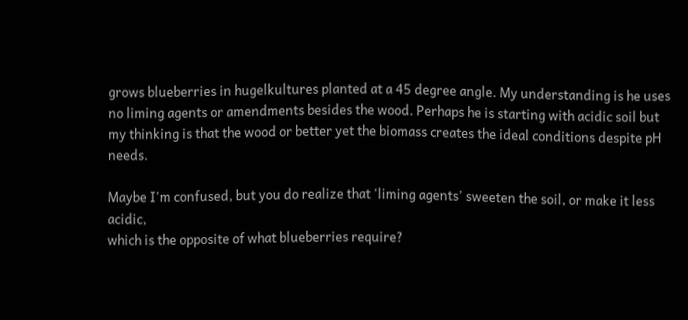grows blueberries in hugelkultures planted at a 45 degree angle. My understanding is he uses no liming agents or amendments besides the wood. Perhaps he is starting with acidic soil but my thinking is that the wood or better yet the biomass creates the ideal conditions despite pH needs.

Maybe I'm confused, but you do realize that 'liming agents' sweeten the soil, or make it less acidic,
which is the opposite of what blueberries require?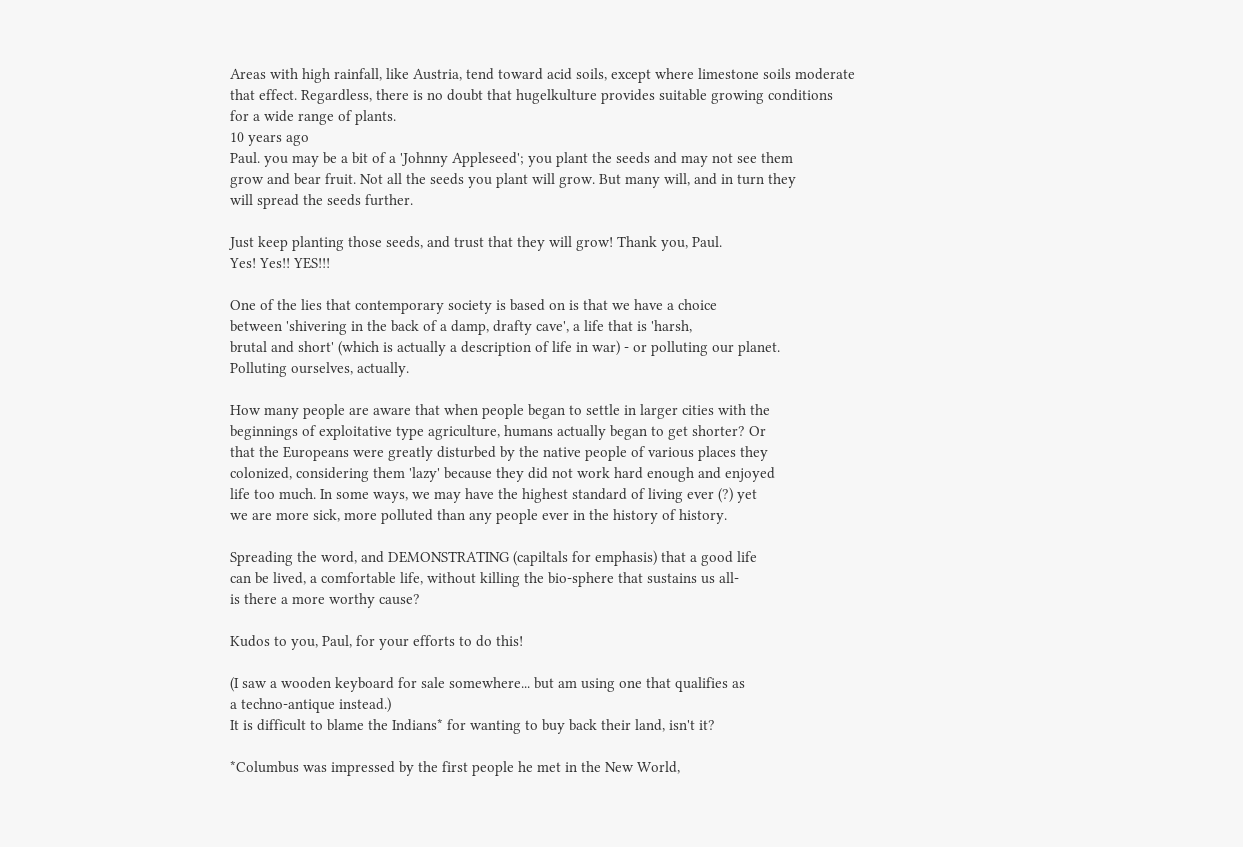Areas with high rainfall, like Austria, tend toward acid soils, except where limestone soils moderate
that effect. Regardless, there is no doubt that hugelkulture provides suitable growing conditions
for a wide range of plants.
10 years ago
Paul. you may be a bit of a 'Johnny Appleseed'; you plant the seeds and may not see them
grow and bear fruit. Not all the seeds you plant will grow. But many will, and in turn they
will spread the seeds further.

Just keep planting those seeds, and trust that they will grow! Thank you, Paul.
Yes! Yes!! YES!!!

One of the lies that contemporary society is based on is that we have a choice
between 'shivering in the back of a damp, drafty cave', a life that is 'harsh,
brutal and short' (which is actually a description of life in war) - or polluting our planet.
Polluting ourselves, actually.

How many people are aware that when people began to settle in larger cities with the
beginnings of exploitative type agriculture, humans actually began to get shorter? Or
that the Europeans were greatly disturbed by the native people of various places they
colonized, considering them 'lazy' because they did not work hard enough and enjoyed
life too much. In some ways, we may have the highest standard of living ever (?) yet
we are more sick, more polluted than any people ever in the history of history.

Spreading the word, and DEMONSTRATING (capiltals for emphasis) that a good life
can be lived, a comfortable life, without killing the bio-sphere that sustains us all-
is there a more worthy cause?

Kudos to you, Paul, for your efforts to do this!

(I saw a wooden keyboard for sale somewhere... but am using one that qualifies as
a techno-antique instead.)
It is difficult to blame the Indians* for wanting to buy back their land, isn't it?

*Columbus was impressed by the first people he met in the New World,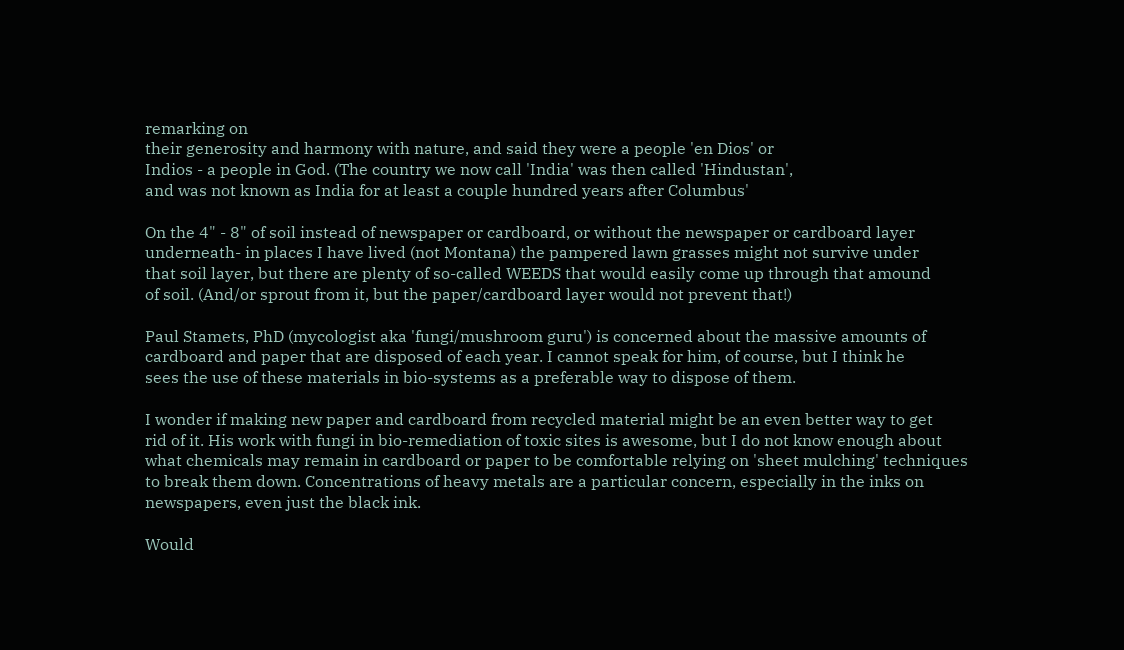remarking on
their generosity and harmony with nature, and said they were a people 'en Dios' or
Indios - a people in God. (The country we now call 'India' was then called 'Hindustan',
and was not known as India for at least a couple hundred years after Columbus'

On the 4" - 8" of soil instead of newspaper or cardboard, or without the newspaper or cardboard layer
underneath- in places I have lived (not Montana) the pampered lawn grasses might not survive under
that soil layer, but there are plenty of so-called WEEDS that would easily come up through that amound
of soil. (And/or sprout from it, but the paper/cardboard layer would not prevent that!)

Paul Stamets, PhD (mycologist aka 'fungi/mushroom guru') is concerned about the massive amounts of
cardboard and paper that are disposed of each year. I cannot speak for him, of course, but I think he
sees the use of these materials in bio-systems as a preferable way to dispose of them.

I wonder if making new paper and cardboard from recycled material might be an even better way to get
rid of it. His work with fungi in bio-remediation of toxic sites is awesome, but I do not know enough about
what chemicals may remain in cardboard or paper to be comfortable relying on 'sheet mulching' techniques
to break them down. Concentrations of heavy metals are a particular concern, especially in the inks on
newspapers, even just the black ink.

Would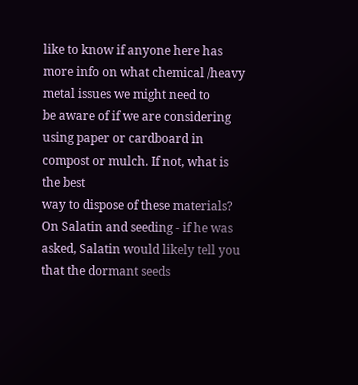like to know if anyone here has more info on what chemical /heavy metal issues we might need to
be aware of if we are considering using paper or cardboard in compost or mulch. If not, what is the best
way to dispose of these materials?
On Salatin and seeding - if he was asked, Salatin would likely tell you that the dormant seeds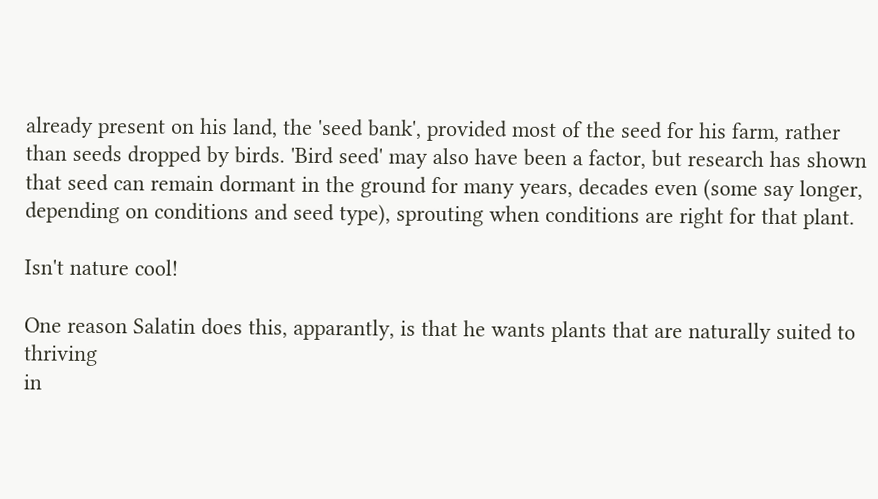already present on his land, the 'seed bank', provided most of the seed for his farm, rather
than seeds dropped by birds. 'Bird seed' may also have been a factor, but research has shown
that seed can remain dormant in the ground for many years, decades even (some say longer,
depending on conditions and seed type), sprouting when conditions are right for that plant.

Isn't nature cool!

One reason Salatin does this, apparantly, is that he wants plants that are naturally suited to thriving
in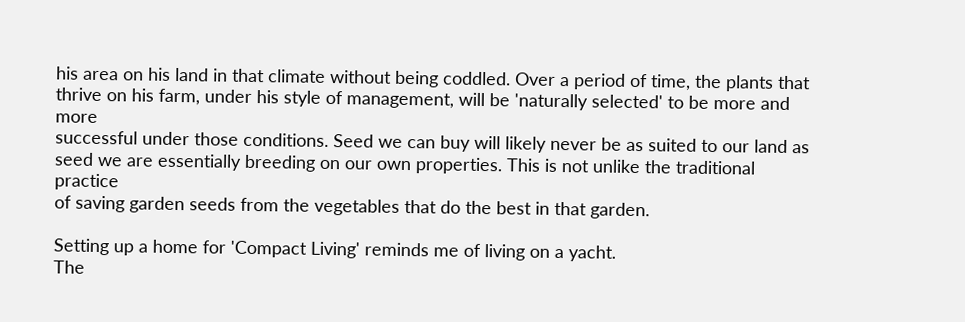his area on his land in that climate without being coddled. Over a period of time, the plants that
thrive on his farm, under his style of management, will be 'naturally selected' to be more and more
successful under those conditions. Seed we can buy will likely never be as suited to our land as
seed we are essentially breeding on our own properties. This is not unlike the traditional practice
of saving garden seeds from the vegetables that do the best in that garden.

Setting up a home for 'Compact Living' reminds me of living on a yacht.
The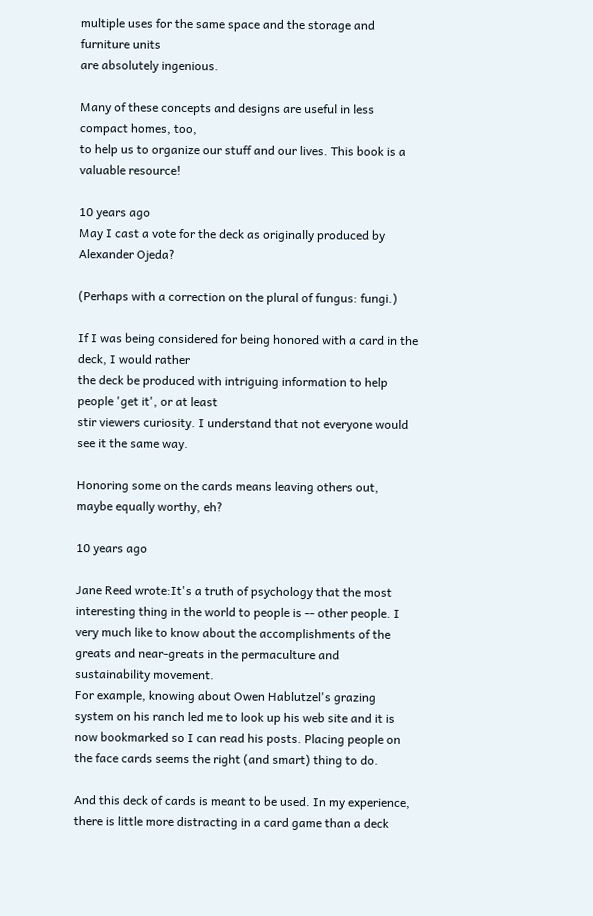multiple uses for the same space and the storage and furniture units
are absolutely ingenious.

Many of these concepts and designs are useful in less compact homes, too,
to help us to organize our stuff and our lives. This book is a valuable resource!

10 years ago
May I cast a vote for the deck as originally produced by Alexander Ojeda?

(Perhaps with a correction on the plural of fungus: fungi.)

If I was being considered for being honored with a card in the deck, I would rather
the deck be produced with intriguing information to help people 'get it', or at least
stir viewers curiosity. I understand that not everyone would see it the same way.

Honoring some on the cards means leaving others out, maybe equally worthy, eh?

10 years ago

Jane Reed wrote:It's a truth of psychology that the most interesting thing in the world to people is -- other people. I very much like to know about the accomplishments of the greats and near-greats in the permaculture and sustainability movement.
For example, knowing about Owen Hablutzel's grazing system on his ranch led me to look up his web site and it is now bookmarked so I can read his posts. Placing people on the face cards seems the right (and smart) thing to do.

And this deck of cards is meant to be used. In my experience, there is little more distracting in a card game than a deck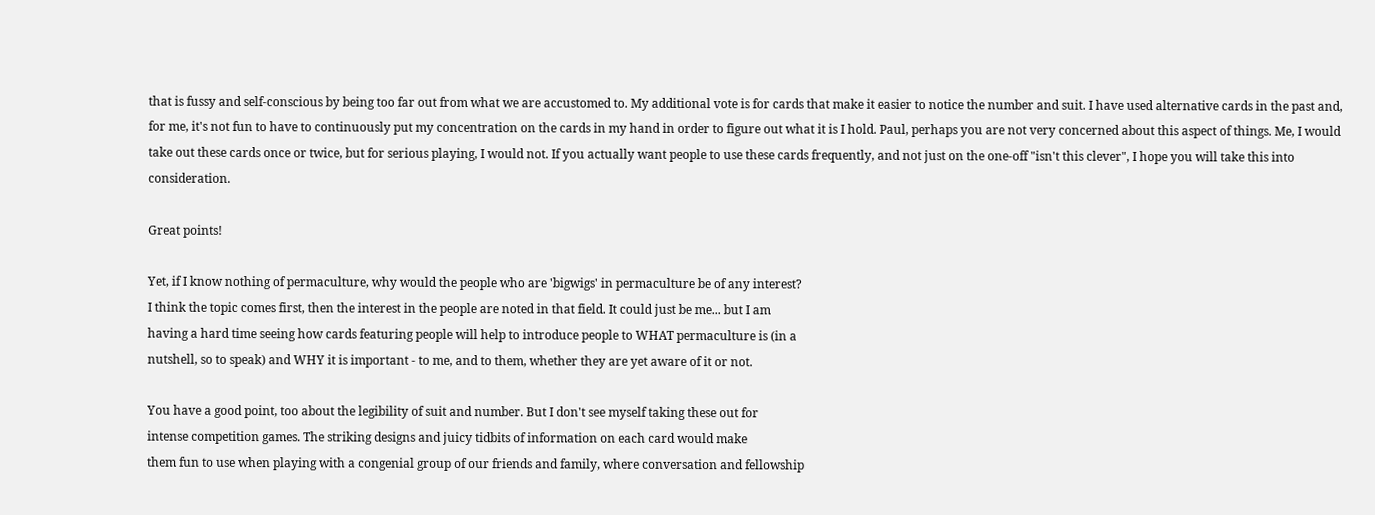that is fussy and self-conscious by being too far out from what we are accustomed to. My additional vote is for cards that make it easier to notice the number and suit. I have used alternative cards in the past and, for me, it's not fun to have to continuously put my concentration on the cards in my hand in order to figure out what it is I hold. Paul, perhaps you are not very concerned about this aspect of things. Me, I would take out these cards once or twice, but for serious playing, I would not. If you actually want people to use these cards frequently, and not just on the one-off "isn't this clever", I hope you will take this into consideration.

Great points!

Yet, if I know nothing of permaculture, why would the people who are 'bigwigs' in permaculture be of any interest?
I think the topic comes first, then the interest in the people are noted in that field. It could just be me... but I am
having a hard time seeing how cards featuring people will help to introduce people to WHAT permaculture is (in a
nutshell, so to speak) and WHY it is important - to me, and to them, whether they are yet aware of it or not.

You have a good point, too about the legibility of suit and number. But I don't see myself taking these out for
intense competition games. The striking designs and juicy tidbits of information on each card would make
them fun to use when playing with a congenial group of our friends and family, where conversation and fellowship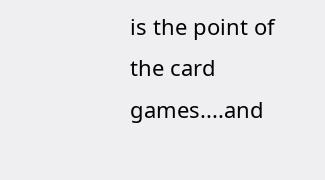is the point of the card games....and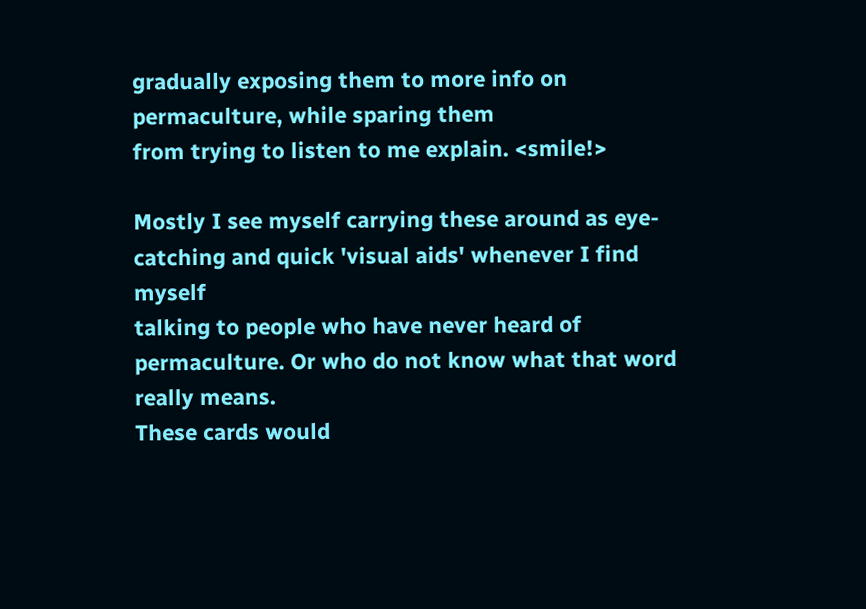gradually exposing them to more info on permaculture, while sparing them
from trying to listen to me explain. <smile!>

Mostly I see myself carrying these around as eye-catching and quick 'visual aids' whenever I find myself
talking to people who have never heard of permaculture. Or who do not know what that word really means.
These cards would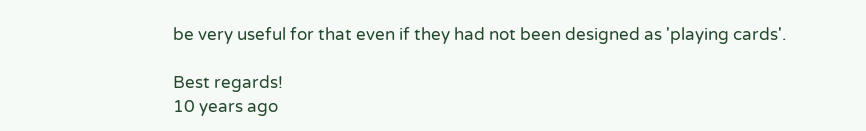be very useful for that even if they had not been designed as 'playing cards'.

Best regards!
10 years ago